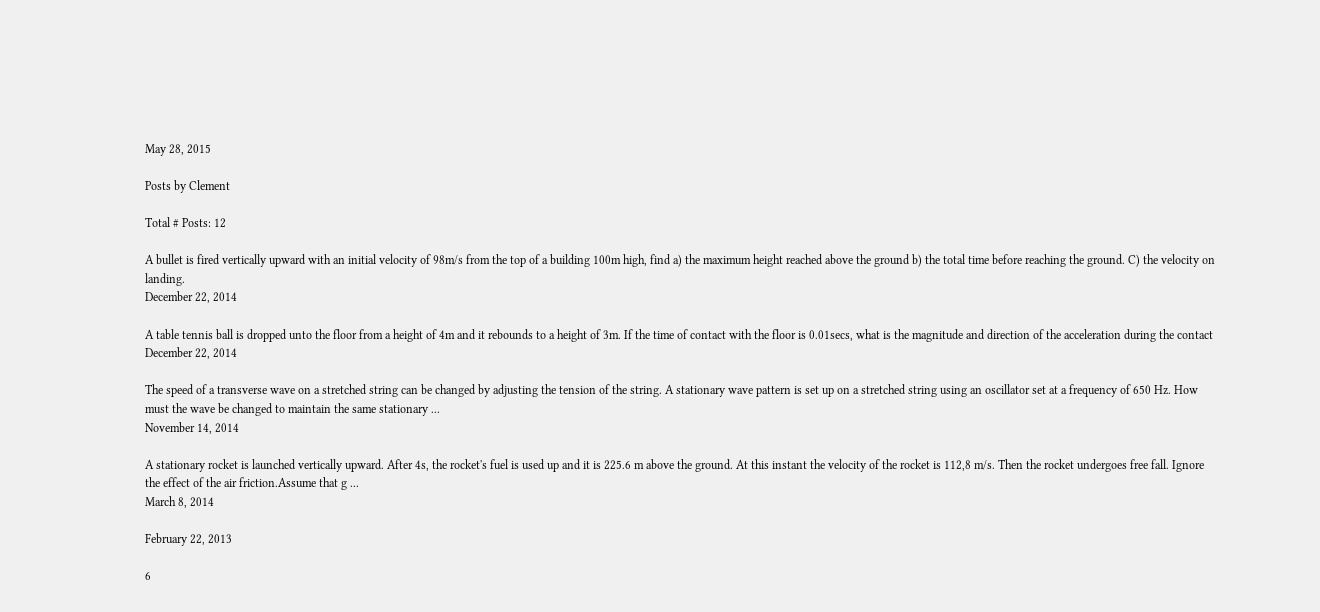May 28, 2015

Posts by Clement

Total # Posts: 12

A bullet is fired vertically upward with an initial velocity of 98m/s from the top of a building 100m high, find a) the maximum height reached above the ground b) the total time before reaching the ground. C) the velocity on landing.
December 22, 2014

A table tennis ball is dropped unto the floor from a height of 4m and it rebounds to a height of 3m. If the time of contact with the floor is 0.01secs, what is the magnitude and direction of the acceleration during the contact
December 22, 2014

The speed of a transverse wave on a stretched string can be changed by adjusting the tension of the string. A stationary wave pattern is set up on a stretched string using an oscillator set at a frequency of 650 Hz. How must the wave be changed to maintain the same stationary ...
November 14, 2014

A stationary rocket is launched vertically upward. After 4s, the rocket's fuel is used up and it is 225.6 m above the ground. At this instant the velocity of the rocket is 112,8 m/s. Then the rocket undergoes free fall. Ignore the effect of the air friction.Assume that g ...
March 8, 2014

February 22, 2013

6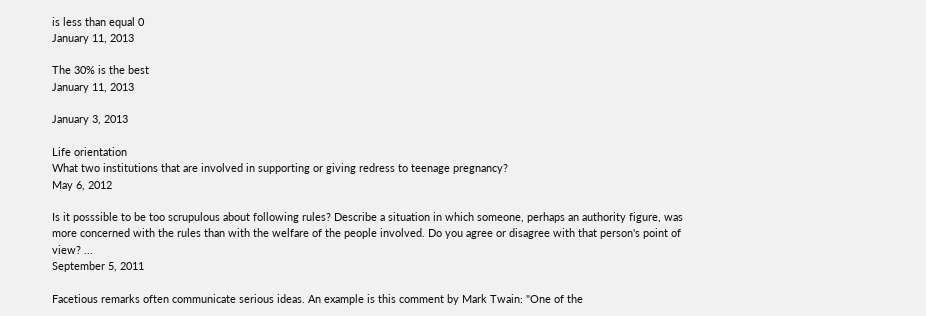is less than equal 0
January 11, 2013

The 30% is the best
January 11, 2013

January 3, 2013

Life orientation
What two institutions that are involved in supporting or giving redress to teenage pregnancy?
May 6, 2012

Is it posssible to be too scrupulous about following rules? Describe a situation in which someone, perhaps an authority figure, was more concerned with the rules than with the welfare of the people involved. Do you agree or disagree with that person's point of view? ...
September 5, 2011

Facetious remarks often communicate serious ideas. An example is this comment by Mark Twain: "One of the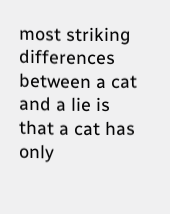most striking differences between a cat and a lie is that a cat has only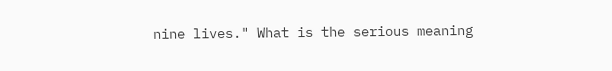nine lives." What is the serious meaning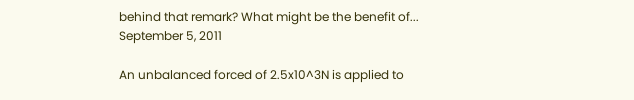behind that remark? What might be the benefit of...
September 5, 2011

An unbalanced forced of 2.5x10^3N is applied to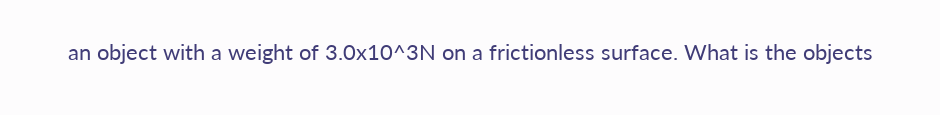an object with a weight of 3.0x10^3N on a frictionless surface. What is the objects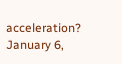acceleration?
January 6,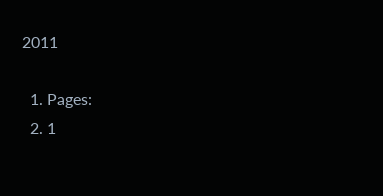2011

  1. Pages:
  2. 1